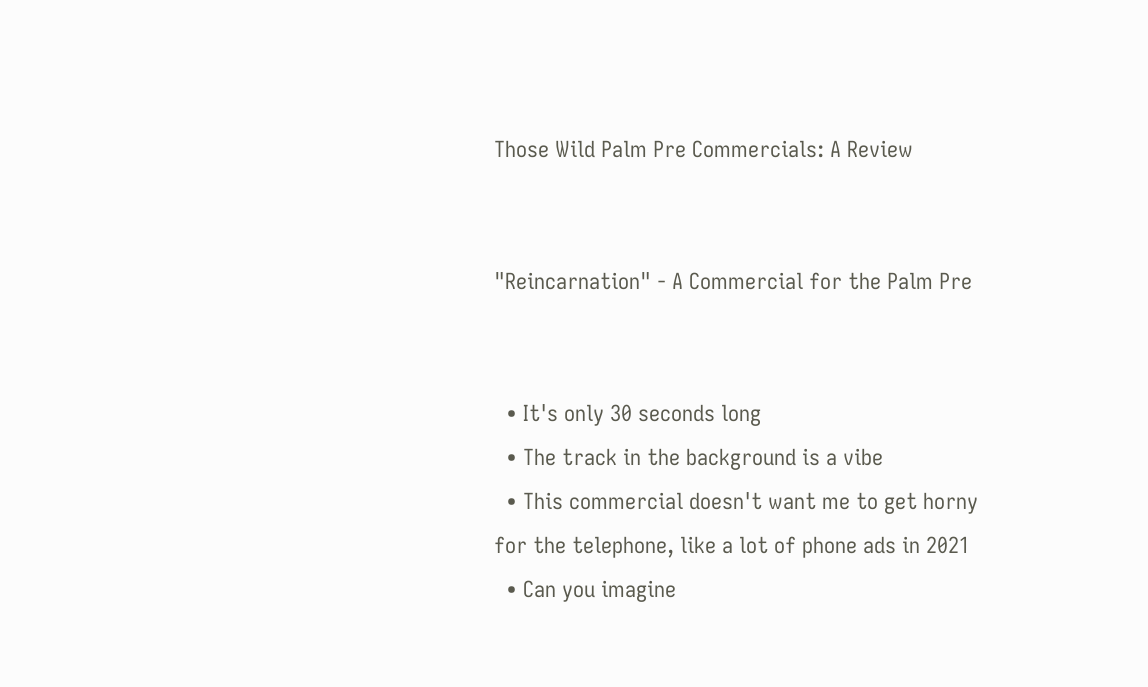Those Wild Palm Pre Commercials: A Review


"Reincarnation" - A Commercial for the Palm Pre


  • It's only 30 seconds long
  • The track in the background is a vibe
  • This commercial doesn't want me to get horny for the telephone, like a lot of phone ads in 2021
  • Can you imagine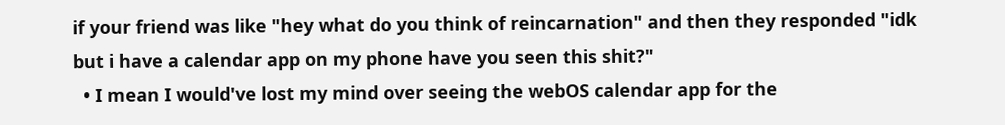if your friend was like "hey what do you think of reincarnation" and then they responded "idk but i have a calendar app on my phone have you seen this shit?"
  • I mean I would've lost my mind over seeing the webOS calendar app for the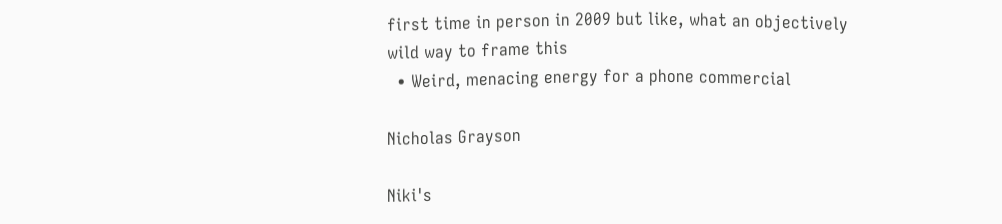first time in person in 2009 but like, what an objectively wild way to frame this
  • Weird, menacing energy for a phone commercial

Nicholas Grayson

Niki's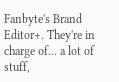Fanbyte's Brand Editor+. They're in charge of... a lot of stuff,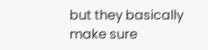but they basically make sure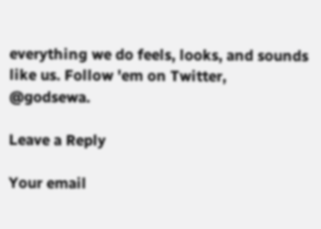everything we do feels, looks, and sounds like us. Follow 'em on Twitter, @godsewa.

Leave a Reply

Your email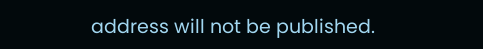address will not be published.